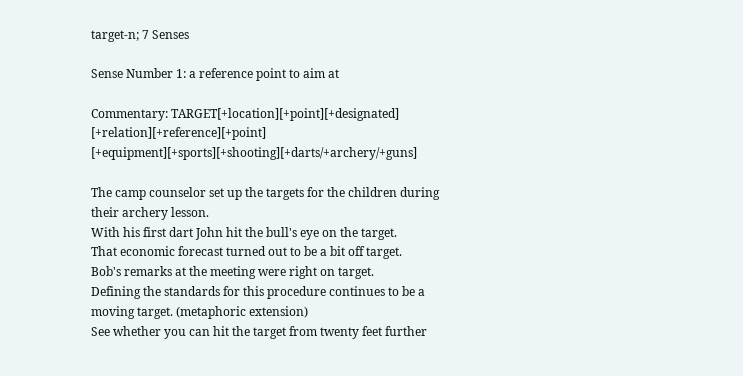target-n; 7 Senses

Sense Number 1: a reference point to aim at

Commentary: TARGET[+location][+point][+designated] [+relation][+reference][+point] [+equipment][+sports][+shooting][+darts/+archery/+guns]

The camp counselor set up the targets for the children during their archery lesson.
With his first dart John hit the bull's eye on the target.
That economic forecast turned out to be a bit off target.
Bob's remarks at the meeting were right on target.
Defining the standards for this procedure continues to be a moving target. (metaphoric extension)
See whether you can hit the target from twenty feet further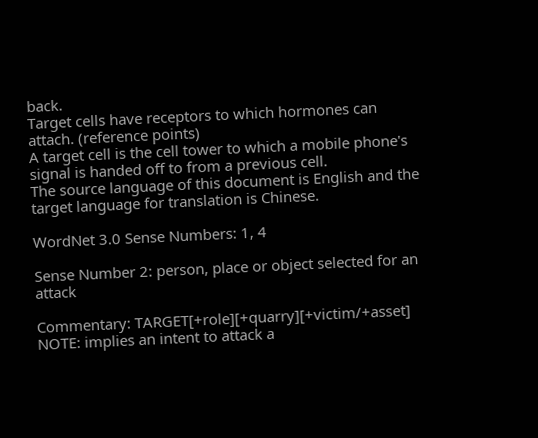back.
Target cells have receptors to which hormones can attach. (reference points)
A target cell is the cell tower to which a mobile phone's signal is handed off to from a previous cell.
The source language of this document is English and the target language for translation is Chinese.

WordNet 3.0 Sense Numbers: 1, 4

Sense Number 2: person, place or object selected for an attack

Commentary: TARGET[+role][+quarry][+victim/+asset]
NOTE: implies an intent to attack a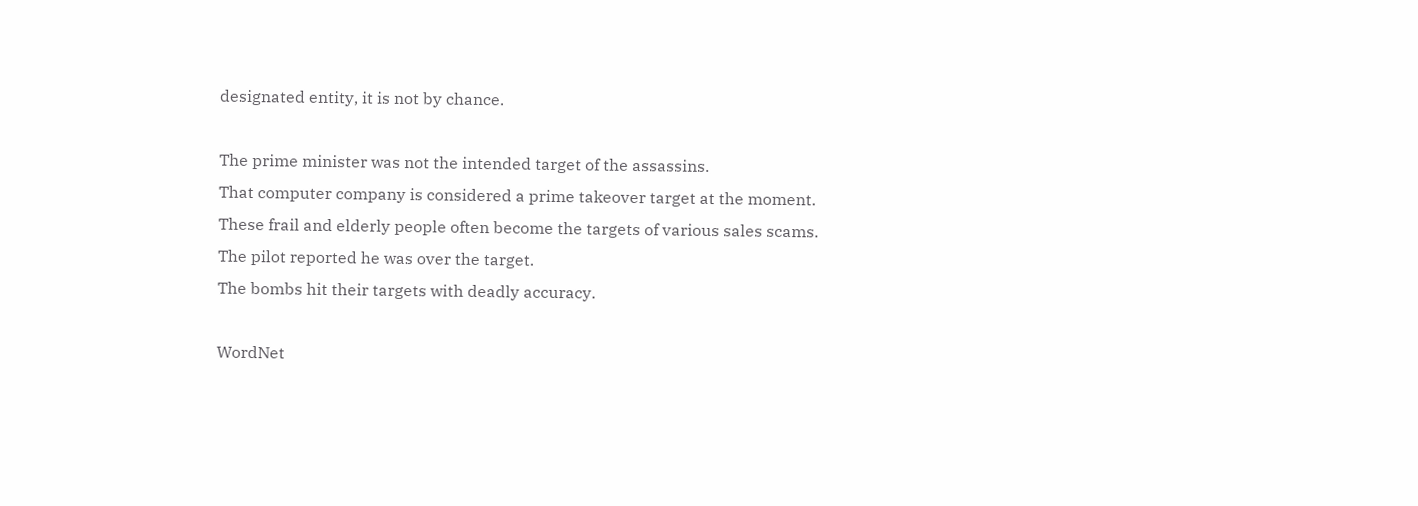designated entity, it is not by chance.

The prime minister was not the intended target of the assassins.
That computer company is considered a prime takeover target at the moment.
These frail and elderly people often become the targets of various sales scams.
The pilot reported he was over the target.
The bombs hit their targets with deadly accuracy.

WordNet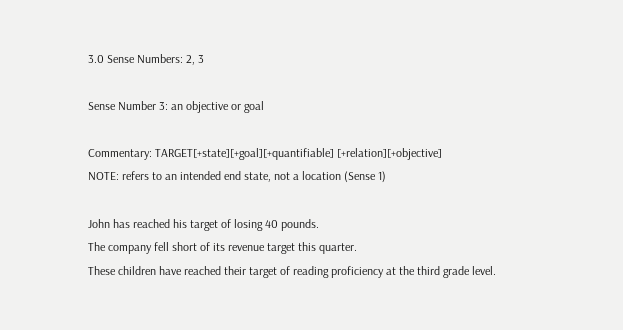3.0 Sense Numbers: 2, 3

Sense Number 3: an objective or goal

Commentary: TARGET[+state][+goal][+quantifiable] [+relation][+objective]
NOTE: refers to an intended end state, not a location (Sense 1)

John has reached his target of losing 40 pounds.
The company fell short of its revenue target this quarter.
These children have reached their target of reading proficiency at the third grade level.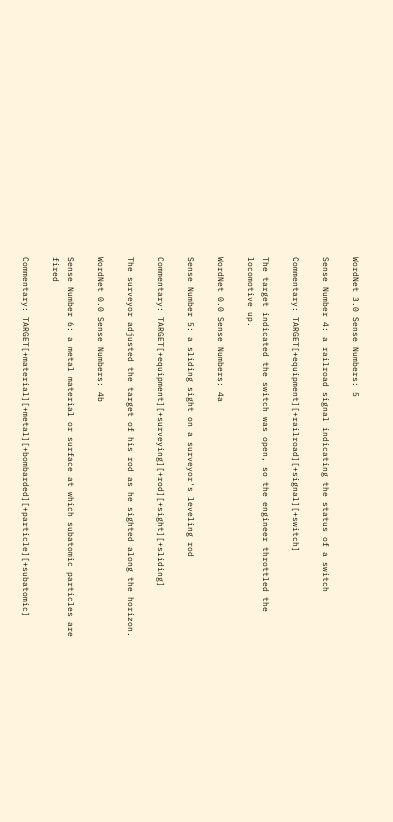WordNet 3.0 Sense Numbers: 5

Sense Number 4: a railroad signal indicating the status of a switch

Commentary: TARGET[+equipment][+railroad][+signal][+switch]

The target indicated the switch was open, so the engineer throttled the locomotive up.

WordNet 0.0 Sense Numbers: 4a

Sense Number 5: a sliding sight on a surveyor's leveling rod

Commentary: TARGET[+equipment][+surveying][+rod][+sight][+sliding]

The surveyor adjusted the target of his rod as he sighted along the horizon.

WordNet 0.0 Sense Numbers: 4b

Sense Number 6: a metal material or surface at which subatomic particles are fired

Commentary: TARGET[+material][+metal][+bombarded][+particle][+subatomic]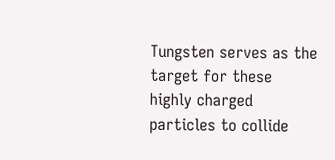Tungsten serves as the target for these highly charged particles to collide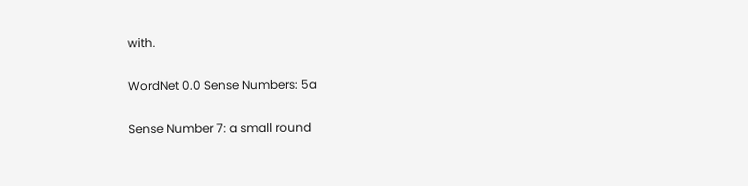with.

WordNet 0.0 Sense Numbers: 5a

Sense Number 7: a small round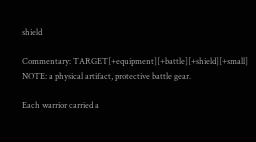shield

Commentary: TARGET[+equipment][+battle][+shield][+small]
NOTE: a physical artifact, protective battle gear.

Each warrior carried a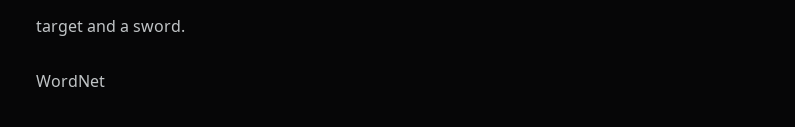target and a sword.

WordNet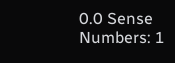0.0 Sense Numbers: 1